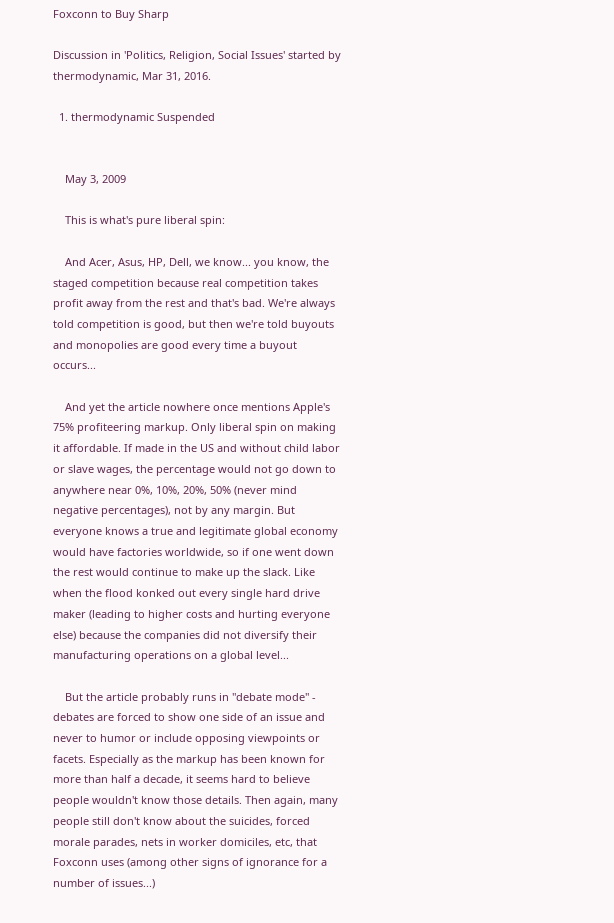Foxconn to Buy Sharp

Discussion in 'Politics, Religion, Social Issues' started by thermodynamic, Mar 31, 2016.

  1. thermodynamic Suspended


    May 3, 2009

    This is what's pure liberal spin:

    And Acer, Asus, HP, Dell, we know... you know, the staged competition because real competition takes profit away from the rest and that's bad. We're always told competition is good, but then we're told buyouts and monopolies are good every time a buyout occurs...

    And yet the article nowhere once mentions Apple's 75% profiteering markup. Only liberal spin on making it affordable. If made in the US and without child labor or slave wages, the percentage would not go down to anywhere near 0%, 10%, 20%, 50% (never mind negative percentages), not by any margin. But everyone knows a true and legitimate global economy would have factories worldwide, so if one went down the rest would continue to make up the slack. Like when the flood konked out every single hard drive maker (leading to higher costs and hurting everyone else) because the companies did not diversify their manufacturing operations on a global level...

    But the article probably runs in "debate mode" - debates are forced to show one side of an issue and never to humor or include opposing viewpoints or facets. Especially as the markup has been known for more than half a decade, it seems hard to believe people wouldn't know those details. Then again, many people still don't know about the suicides, forced morale parades, nets in worker domiciles, etc, that Foxconn uses (among other signs of ignorance for a number of issues...)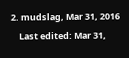2. mudslag, Mar 31, 2016
    Last edited: Mar 31,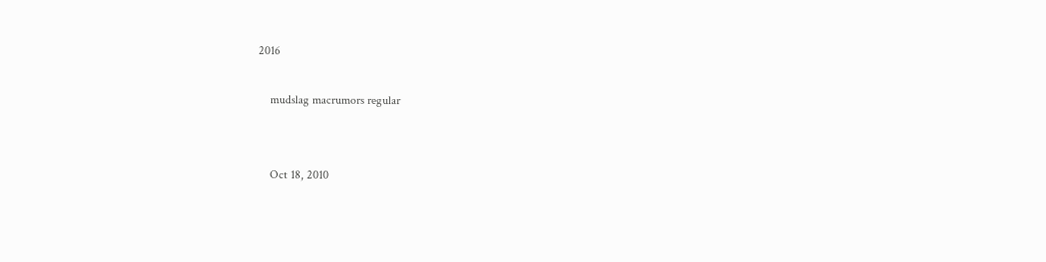2016

    mudslag macrumors regular


    Oct 18, 2010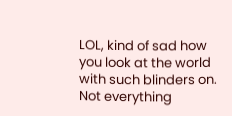LOL, kind of sad how you look at the world with such blinders on. Not everything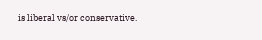is liberal vs/or conservative.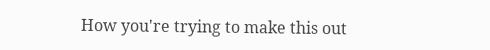How you're trying to make this out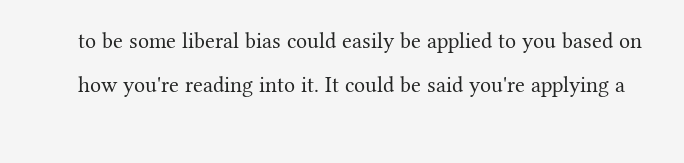to be some liberal bias could easily be applied to you based on how you're reading into it. It could be said you're applying a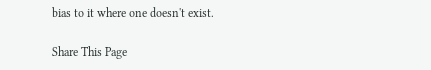bias to it where one doesn't exist.

Share This Page